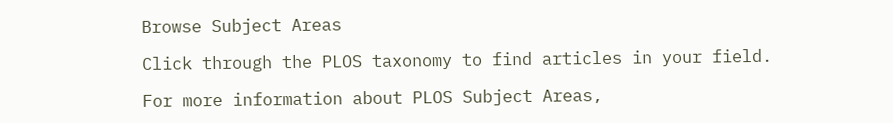Browse Subject Areas

Click through the PLOS taxonomy to find articles in your field.

For more information about PLOS Subject Areas,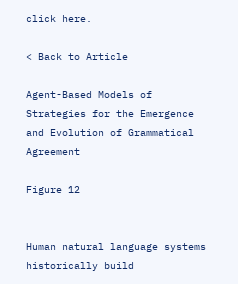click here.

< Back to Article

Agent-Based Models of Strategies for the Emergence and Evolution of Grammatical Agreement

Figure 12


Human natural language systems historically build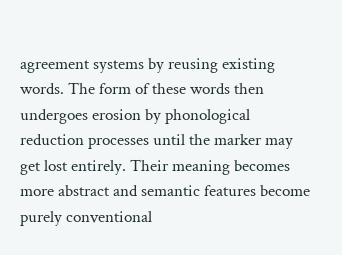agreement systems by reusing existing words. The form of these words then undergoes erosion by phonological reduction processes until the marker may get lost entirely. Their meaning becomes more abstract and semantic features become purely conventional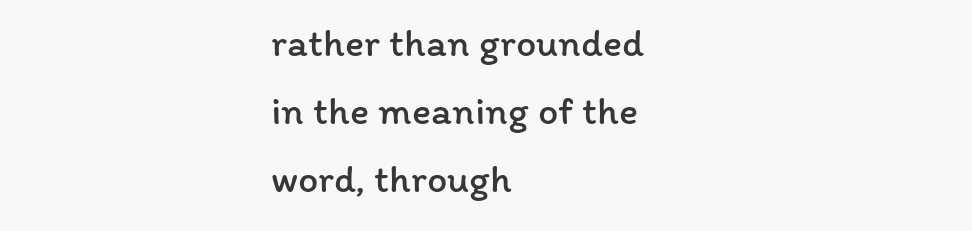rather than grounded in the meaning of the word, through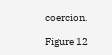coercion.

Figure 12